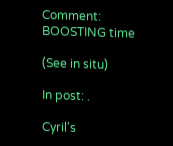Comment: BOOSTING time

(See in situ)

In post: .

Cyril's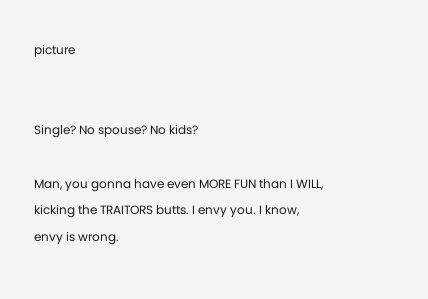picture


Single? No spouse? No kids?

Man, you gonna have even MORE FUN than I WILL, kicking the TRAITORS butts. I envy you. I know, envy is wrong.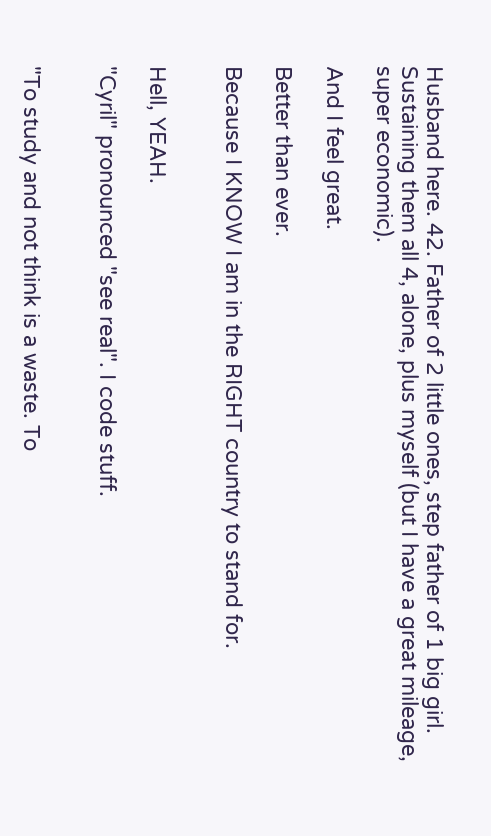Husband here. 42. Father of 2 little ones, step father of 1 big girl. Sustaining them all 4, alone, plus myself (but I have a great mileage, super economic).

And I feel great.

Better than ever.

Because I KNOW I am in the RIGHT country to stand for.


Hell, YEAH.

"Cyril" pronounced "see real". I code stuff.


"To study and not think is a waste. To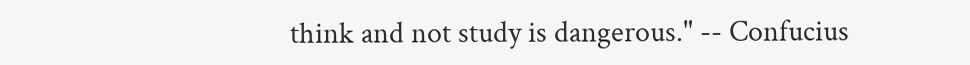think and not study is dangerous." -- Confucius